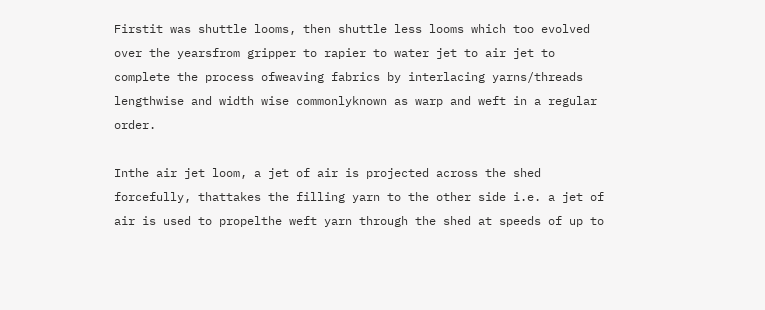Firstit was shuttle looms, then shuttle less looms which too evolved over the yearsfrom gripper to rapier to water jet to air jet to complete the process ofweaving fabrics by interlacing yarns/threads lengthwise and width wise commonlyknown as warp and weft in a regular order.

Inthe air jet loom, a jet of air is projected across the shed forcefully, thattakes the filling yarn to the other side i.e. a jet of air is used to propelthe weft yarn through the shed at speeds of up to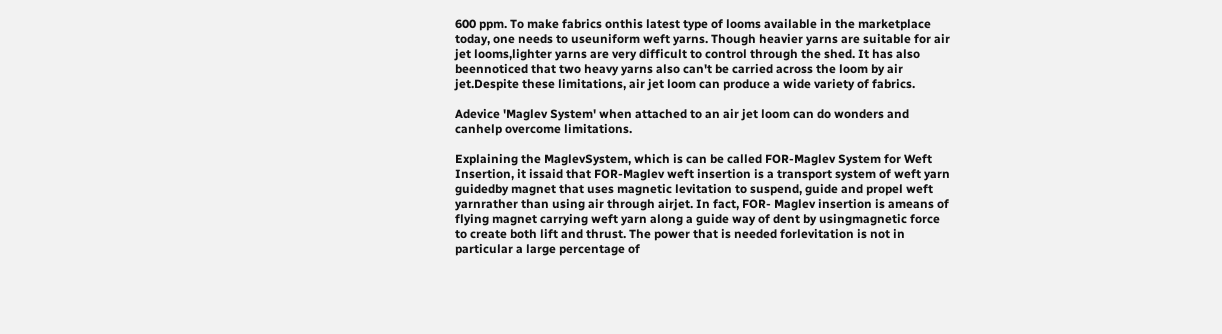600 ppm. To make fabrics onthis latest type of looms available in the marketplace today, one needs to useuniform weft yarns. Though heavier yarns are suitable for air jet looms,lighter yarns are very difficult to control through the shed. It has also beennoticed that two heavy yarns also can't be carried across the loom by air jet.Despite these limitations, air jet loom can produce a wide variety of fabrics.

Adevice 'Maglev System' when attached to an air jet loom can do wonders and canhelp overcome limitations.

Explaining the MaglevSystem, which is can be called FOR-Maglev System for Weft Insertion, it issaid that FOR-Maglev weft insertion is a transport system of weft yarn guidedby magnet that uses magnetic levitation to suspend, guide and propel weft yarnrather than using air through airjet. In fact, FOR- Maglev insertion is ameans of flying magnet carrying weft yarn along a guide way of dent by usingmagnetic force to create both lift and thrust. The power that is needed forlevitation is not in particular a large percentage of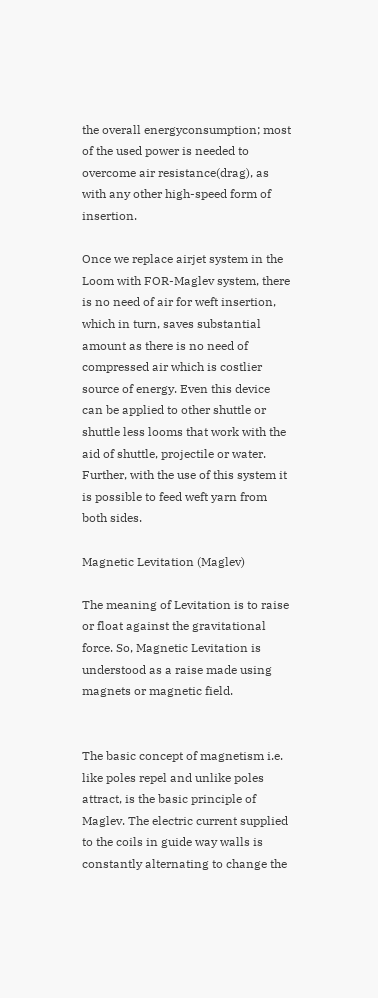the overall energyconsumption; most of the used power is needed to overcome air resistance(drag), as with any other high-speed form of insertion.

Once we replace airjet system in the Loom with FOR-Maglev system, there is no need of air for weft insertion, which in turn, saves substantial amount as there is no need of compressed air which is costlier source of energy. Even this device can be applied to other shuttle or shuttle less looms that work with the aid of shuttle, projectile or water. Further, with the use of this system it is possible to feed weft yarn from both sides.

Magnetic Levitation (Maglev)

The meaning of Levitation is to raise or float against the gravitational force. So, Magnetic Levitation is understood as a raise made using magnets or magnetic field.


The basic concept of magnetism i.e. like poles repel and unlike poles attract, is the basic principle of Maglev. The electric current supplied to the coils in guide way walls is constantly alternating to change the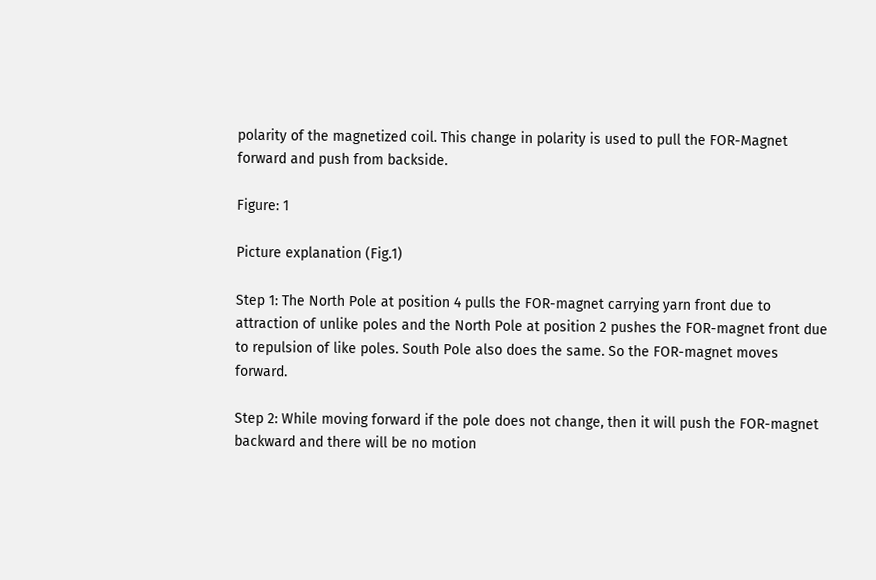polarity of the magnetized coil. This change in polarity is used to pull the FOR-Magnet forward and push from backside.

Figure: 1

Picture explanation (Fig.1)

Step 1: The North Pole at position 4 pulls the FOR-magnet carrying yarn front due to attraction of unlike poles and the North Pole at position 2 pushes the FOR-magnet front due to repulsion of like poles. South Pole also does the same. So the FOR-magnet moves forward.

Step 2: While moving forward if the pole does not change, then it will push the FOR-magnet backward and there will be no motion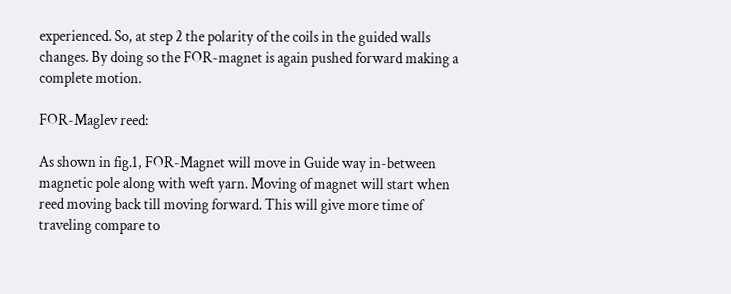experienced. So, at step 2 the polarity of the coils in the guided walls changes. By doing so the FOR-magnet is again pushed forward making a complete motion.

FOR-Maglev reed:

As shown in fig.1, FOR-Magnet will move in Guide way in-between magnetic pole along with weft yarn. Moving of magnet will start when reed moving back till moving forward. This will give more time of traveling compare to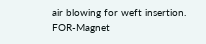air blowing for weft insertion. FOR-Magnet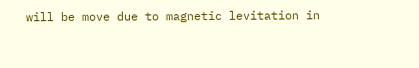will be move due to magnetic levitation in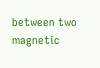between two magnetic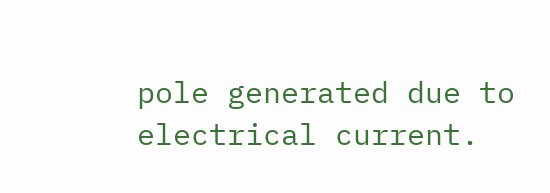pole generated due to electrical current.